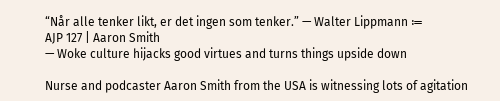“Når alle tenker likt, er det ingen som tenker.” — Walter Lippmann ≔
AJP 127 | Aaron Smith
— Woke culture hijacks good virtues and turns things upside down

Nurse and podcaster Aaron Smith from the USA is witnessing lots of agitation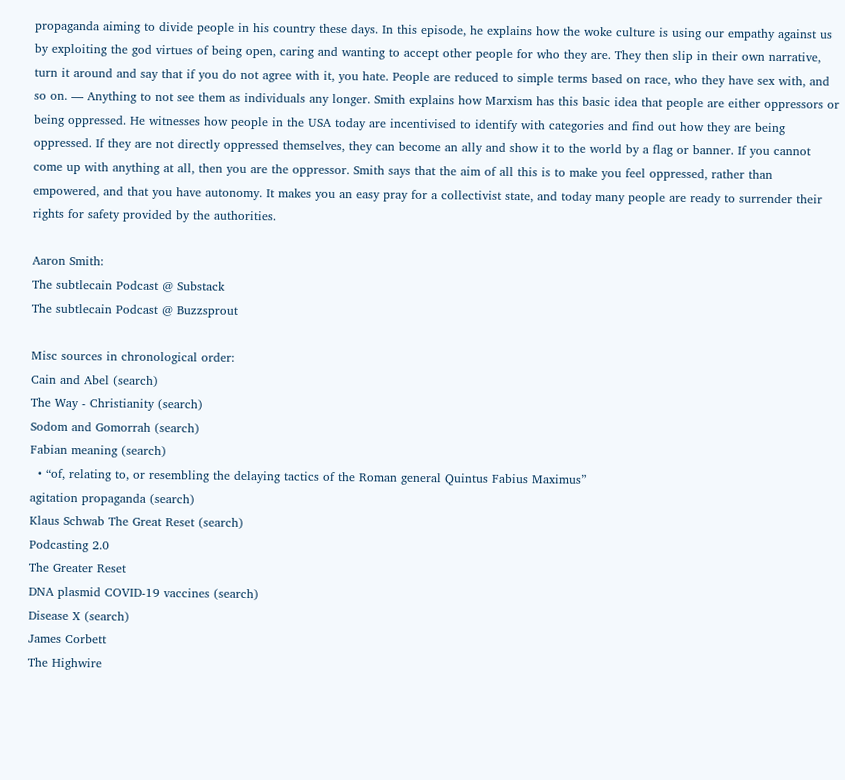propaganda aiming to divide people in his country these days. In this episode, he explains how the woke culture is using our empathy against us by exploiting the god virtues of being open, caring and wanting to accept other people for who they are. They then slip in their own narrative, turn it around and say that if you do not agree with it, you hate. People are reduced to simple terms based on race, who they have sex with, and so on. — Anything to not see them as individuals any longer. Smith explains how Marxism has this basic idea that people are either oppressors or being oppressed. He witnesses how people in the USA today are incentivised to identify with categories and find out how they are being oppressed. If they are not directly oppressed themselves, they can become an ally and show it to the world by a flag or banner. If you cannot come up with anything at all, then you are the oppressor. Smith says that the aim of all this is to make you feel oppressed, rather than empowered, and that you have autonomy. It makes you an easy pray for a collectivist state, and today many people are ready to surrender their rights for safety provided by the authorities.

Aaron Smith:
The subtlecain Podcast @ Substack
The subtlecain Podcast @ Buzzsprout

Misc sources in chronological order:
Cain and Abel (search)
The Way - Christianity (search)
Sodom and Gomorrah (search)
Fabian meaning (search)
  • “of, relating to, or resembling the delaying tactics of the Roman general Quintus Fabius Maximus”
agitation propaganda (search)
Klaus Schwab The Great Reset (search)
Podcasting 2.0
The Greater Reset
DNA plasmid COVID-19 vaccines (search)
Disease X (search)
James Corbett
The Highwire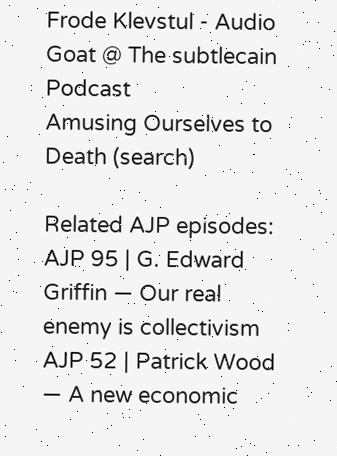Frode Klevstul - Audio Goat @ The subtlecain Podcast
Amusing Ourselves to Death (search)

Related AJP episodes:
AJP 95 | G. Edward Griffin — Our real enemy is collectivism
AJP 52 | Patrick Wood — A new economic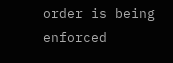order is being enforced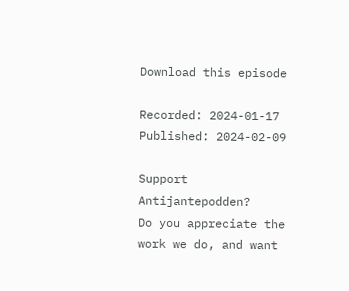Download this episode

Recorded: 2024-01-17
Published: 2024-02-09

Support Antijantepodden?
Do you appreciate the work we do, and want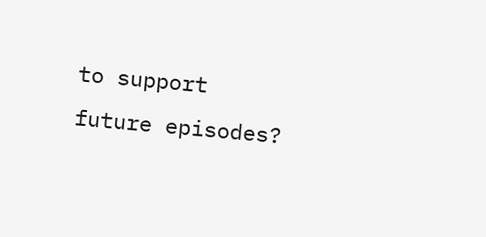to support future episodes?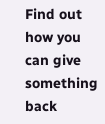Find out how you can give something back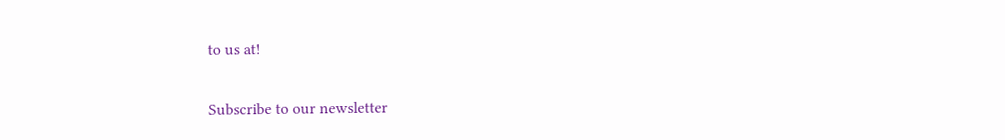to us at!

Subscribe to our newsletter